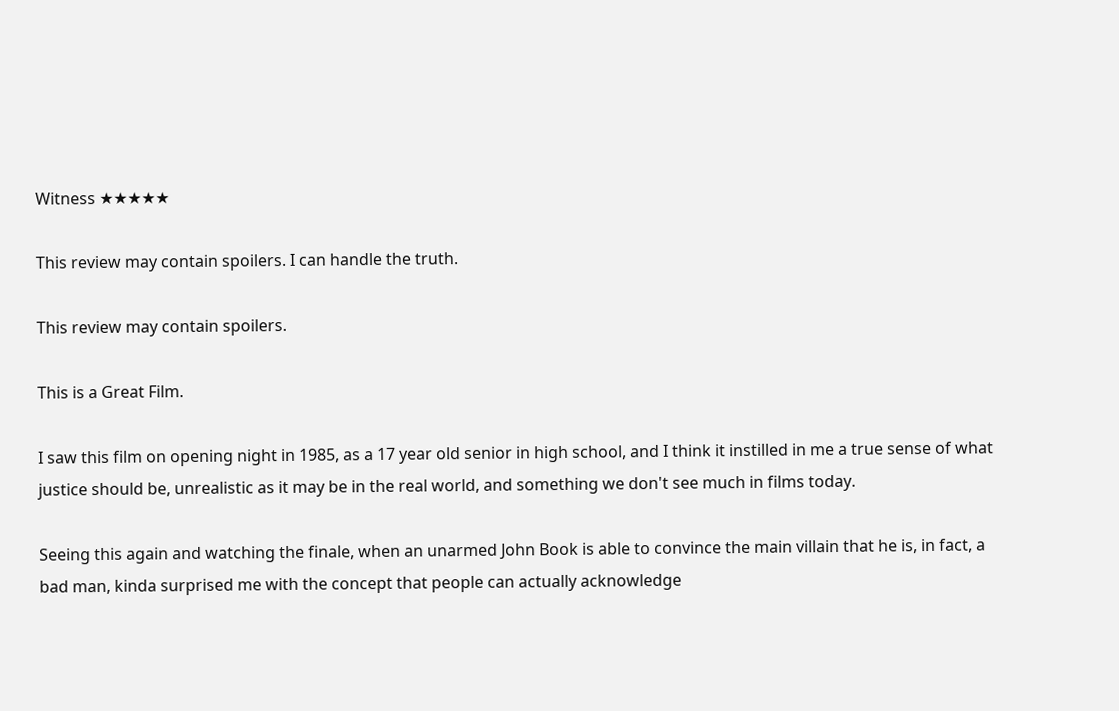Witness ★★★★★

This review may contain spoilers. I can handle the truth.

This review may contain spoilers.

This is a Great Film.

I saw this film on opening night in 1985, as a 17 year old senior in high school, and I think it instilled in me a true sense of what justice should be, unrealistic as it may be in the real world, and something we don't see much in films today.

Seeing this again and watching the finale, when an unarmed John Book is able to convince the main villain that he is, in fact, a bad man, kinda surprised me with the concept that people can actually acknowledge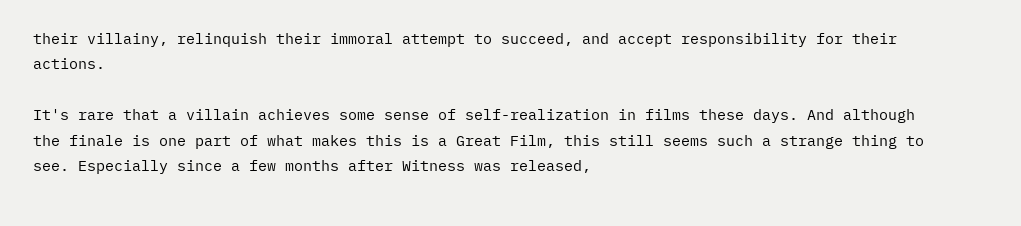their villainy, relinquish their immoral attempt to succeed, and accept responsibility for their actions.

It's rare that a villain achieves some sense of self-realization in films these days. And although the finale is one part of what makes this is a Great Film, this still seems such a strange thing to see. Especially since a few months after Witness was released,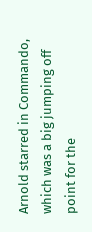Arnold starred in Commando, which was a big jumping off point for the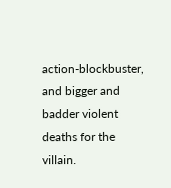action-blockbuster, and bigger and badder violent deaths for the villain.